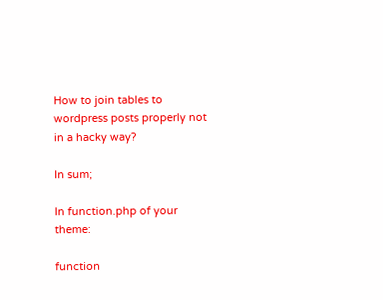How to join tables to wordpress posts properly not in a hacky way?

In sum;

In function.php of your theme:

function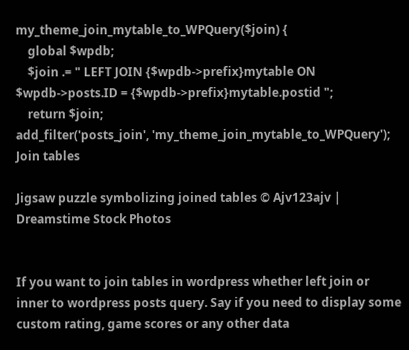my_theme_join_mytable_to_WPQuery($join) {
    global $wpdb;
    $join .= " LEFT JOIN {$wpdb->prefix}mytable ON $wpdb->posts.ID = {$wpdb->prefix}mytable.postid ";
    return $join;
add_filter('posts_join', 'my_theme_join_mytable_to_WPQuery');
Join tables

Jigsaw puzzle symbolizing joined tables © Ajv123ajv | Dreamstime Stock Photos


If you want to join tables in wordpress whether left join or inner to wordpress posts query. Say if you need to display some custom rating, game scores or any other data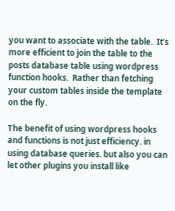you want to associate with the table.  It’s more efficient to join the table to the posts database table using wordpress function hooks.  Rather than fetching your custom tables inside the template on the fly.

The benefit of using wordpress hooks and functions is not just efficiency. in using database queries. but also you can let other plugins you install like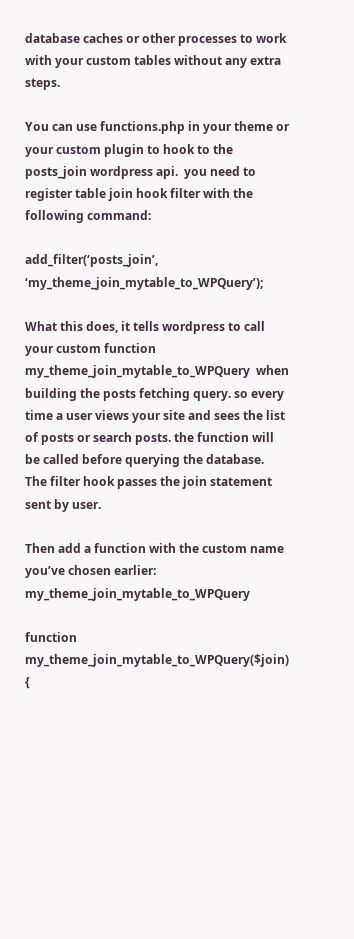database caches or other processes to work with your custom tables without any extra steps.

You can use functions.php in your theme or your custom plugin to hook to the posts_join wordpress api.  you need to register table join hook filter with the following command:

add_filter(‘posts_join’, ‘my_theme_join_mytable_to_WPQuery’);

What this does, it tells wordpress to call your custom function my_theme_join_mytable_to_WPQuery  when building the posts fetching query. so every time a user views your site and sees the list of posts or search posts. the function will be called before querying the database.  The filter hook passes the join statement sent by user.

Then add a function with the custom name you’ve chosen earlier: my_theme_join_mytable_to_WPQuery

function my_theme_join_mytable_to_WPQuery($join) {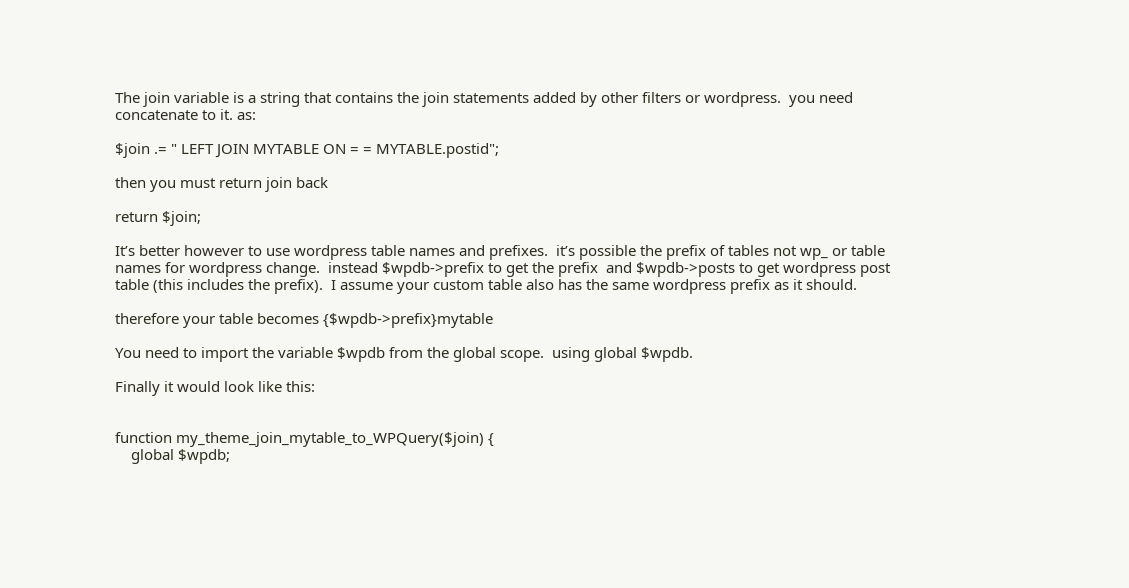The join variable is a string that contains the join statements added by other filters or wordpress.  you need concatenate to it. as:

$join .= " LEFT JOIN MYTABLE ON = = MYTABLE.postid";

then you must return join back

return $join;

It’s better however to use wordpress table names and prefixes.  it’s possible the prefix of tables not wp_ or table names for wordpress change.  instead $wpdb->prefix to get the prefix  and $wpdb->posts to get wordpress post table (this includes the prefix).  I assume your custom table also has the same wordpress prefix as it should.

therefore your table becomes {$wpdb->prefix}mytable

You need to import the variable $wpdb from the global scope.  using global $wpdb.

Finally it would look like this:


function my_theme_join_mytable_to_WPQuery($join) {
    global $wpdb;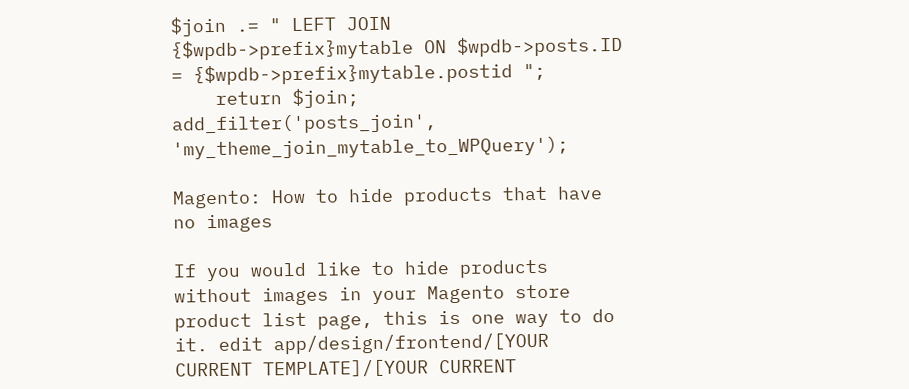$join .= " LEFT JOIN {$wpdb->prefix}mytable ON $wpdb->posts.ID = {$wpdb->prefix}mytable.postid ";
    return $join;
add_filter('posts_join', 'my_theme_join_mytable_to_WPQuery');

Magento: How to hide products that have no images

If you would like to hide products without images in your Magento store product list page, this is one way to do it. edit app/design/frontend/[YOUR CURRENT TEMPLATE]/[YOUR CURRENT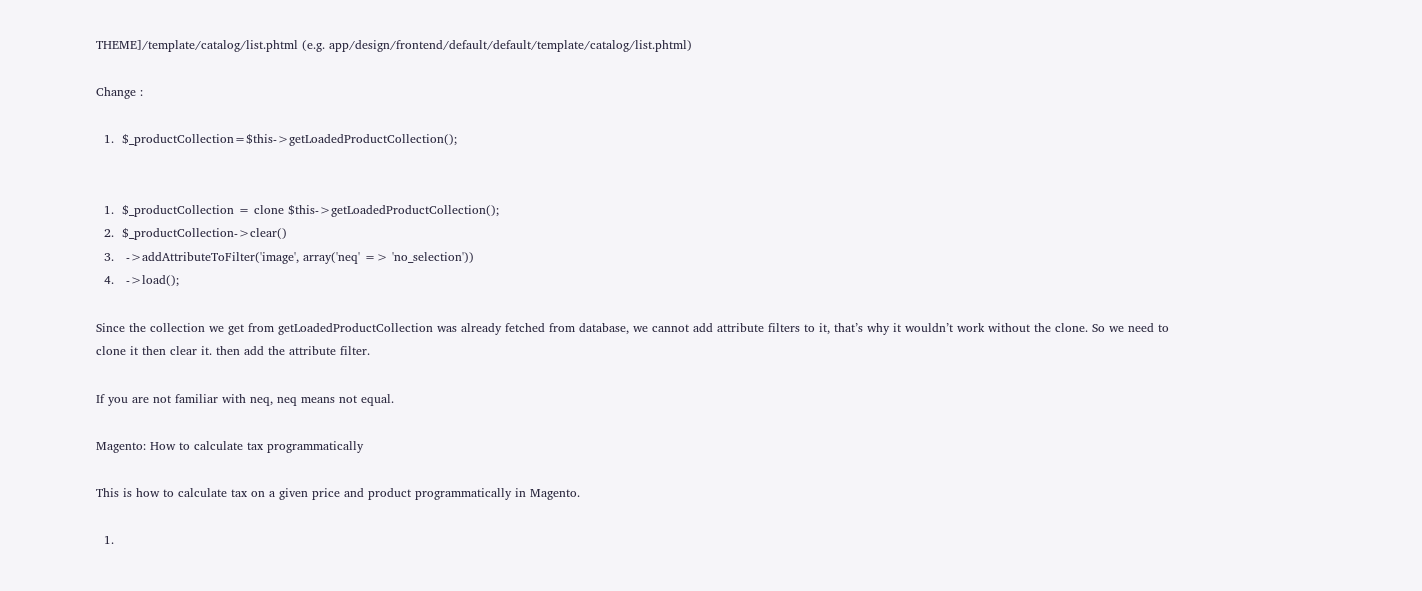THEME]/template/catalog/list.phtml (e.g. app/design/frontend/default/default/template/catalog/list.phtml)

Change :

  1.  $_productCollection=$this->getLoadedProductCollection();


  1.  $_productCollection = clone $this->getLoadedProductCollection();
  2.  $_productCollection->clear()
  3.   ->addAttributeToFilter('image', array('neq' => 'no_selection'))
  4.   ->load();

Since the collection we get from getLoadedProductCollection was already fetched from database, we cannot add attribute filters to it, that’s why it wouldn’t work without the clone. So we need to clone it then clear it. then add the attribute filter.

If you are not familiar with neq, neq means not equal.

Magento: How to calculate tax programmatically

This is how to calculate tax on a given price and product programmatically in Magento.

  1.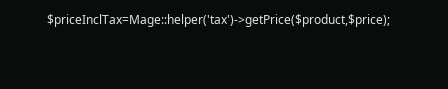$priceInclTax=Mage::helper('tax')->getPrice($product,$price);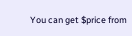You can get $price from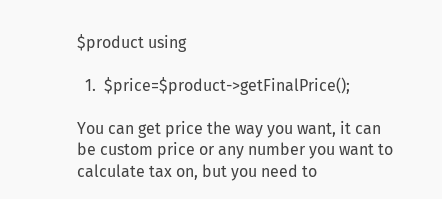$product using

  1.  $price=$product->getFinalPrice();

You can get price the way you want, it can be custom price or any number you want to calculate tax on, but you need to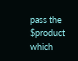pass the $product which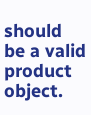should be a valid product object.